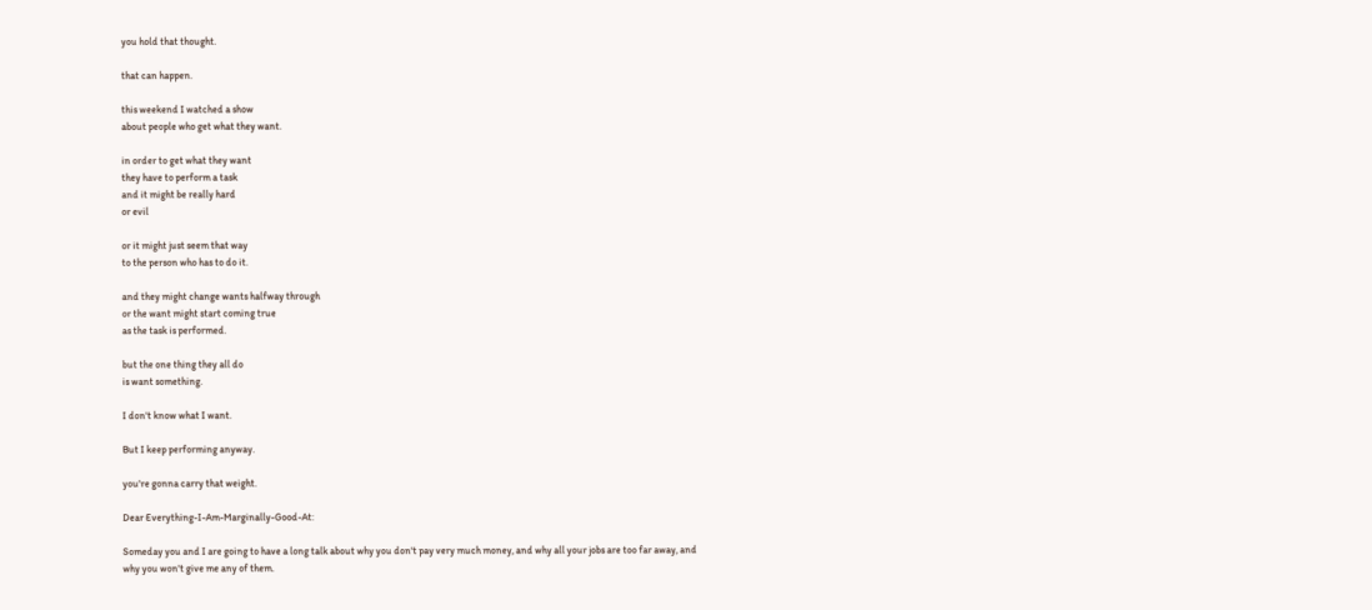you hold that thought.

that can happen.

this weekend I watched a show
about people who get what they want.

in order to get what they want
they have to perform a task
and it might be really hard
or evil

or it might just seem that way
to the person who has to do it.

and they might change wants halfway through
or the want might start coming true
as the task is performed.

but the one thing they all do
is want something.

I don't know what I want.

But I keep performing anyway.

you're gonna carry that weight.

Dear Everything-I-Am-Marginally-Good-At:

Someday you and I are going to have a long talk about why you don't pay very much money, and why all your jobs are too far away, and why you won't give me any of them.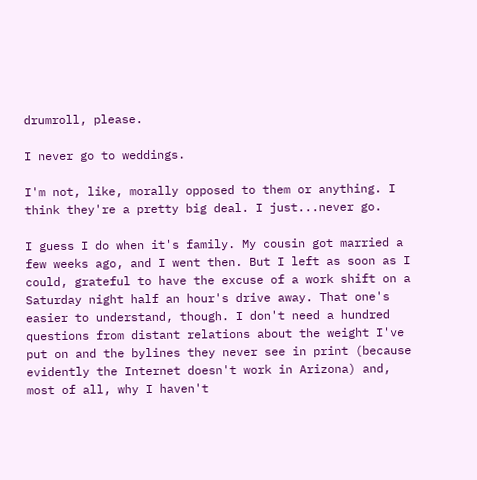drumroll, please.

I never go to weddings.

I'm not, like, morally opposed to them or anything. I think they're a pretty big deal. I just...never go.

I guess I do when it's family. My cousin got married a few weeks ago, and I went then. But I left as soon as I could, grateful to have the excuse of a work shift on a Saturday night half an hour's drive away. That one's easier to understand, though. I don't need a hundred questions from distant relations about the weight I've put on and the bylines they never see in print (because evidently the Internet doesn't work in Arizona) and, most of all, why I haven't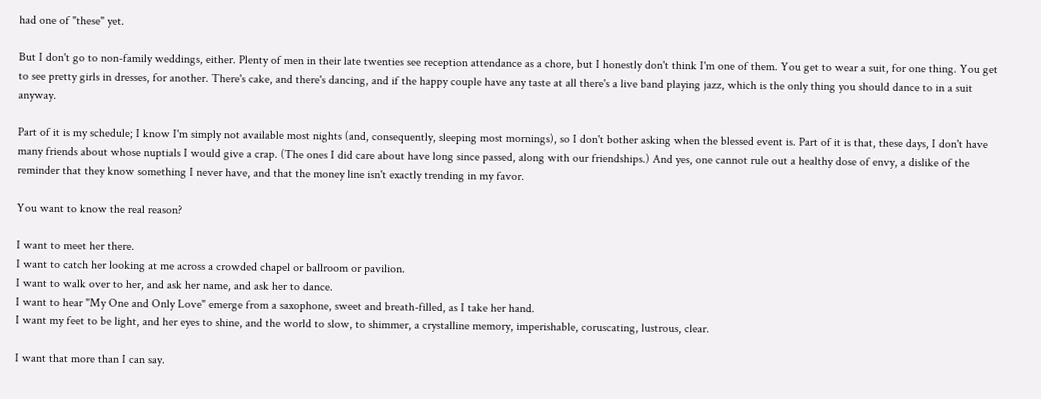had one of "these" yet.

But I don't go to non-family weddings, either. Plenty of men in their late twenties see reception attendance as a chore, but I honestly don't think I'm one of them. You get to wear a suit, for one thing. You get to see pretty girls in dresses, for another. There's cake, and there's dancing, and if the happy couple have any taste at all there's a live band playing jazz, which is the only thing you should dance to in a suit anyway.

Part of it is my schedule; I know I'm simply not available most nights (and, consequently, sleeping most mornings), so I don't bother asking when the blessed event is. Part of it is that, these days, I don't have many friends about whose nuptials I would give a crap. (The ones I did care about have long since passed, along with our friendships.) And yes, one cannot rule out a healthy dose of envy, a dislike of the reminder that they know something I never have, and that the money line isn't exactly trending in my favor.

You want to know the real reason?

I want to meet her there.
I want to catch her looking at me across a crowded chapel or ballroom or pavilion.
I want to walk over to her, and ask her name, and ask her to dance.
I want to hear "My One and Only Love" emerge from a saxophone, sweet and breath-filled, as I take her hand.
I want my feet to be light, and her eyes to shine, and the world to slow, to shimmer, a crystalline memory, imperishable, coruscating, lustrous, clear.

I want that more than I can say.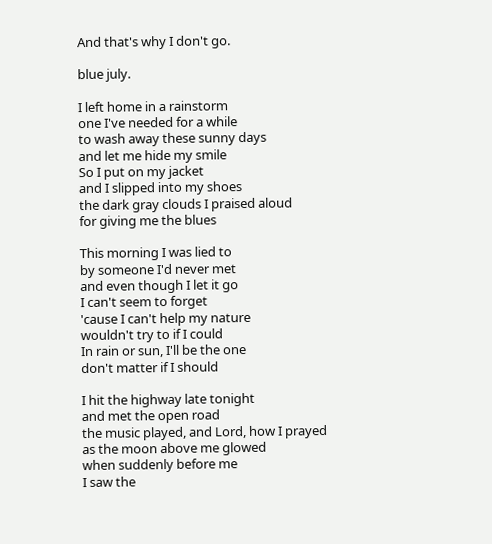And that's why I don't go.

blue july.

I left home in a rainstorm
one I've needed for a while
to wash away these sunny days
and let me hide my smile
So I put on my jacket
and I slipped into my shoes
the dark gray clouds I praised aloud
for giving me the blues

This morning I was lied to
by someone I'd never met
and even though I let it go
I can't seem to forget
'cause I can't help my nature
wouldn't try to if I could
In rain or sun, I'll be the one
don't matter if I should

I hit the highway late tonight
and met the open road
the music played, and Lord, how I prayed
as the moon above me glowed
when suddenly before me
I saw the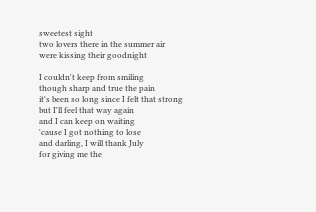sweetest sight
two lovers there in the summer air
were kissing their goodnight

I couldn't keep from smiling
though sharp and true the pain
it's been so long since I felt that strong
but I'll feel that way again
and I can keep on waiting
'cause I got nothing to lose
and darling, I will thank July
for giving me the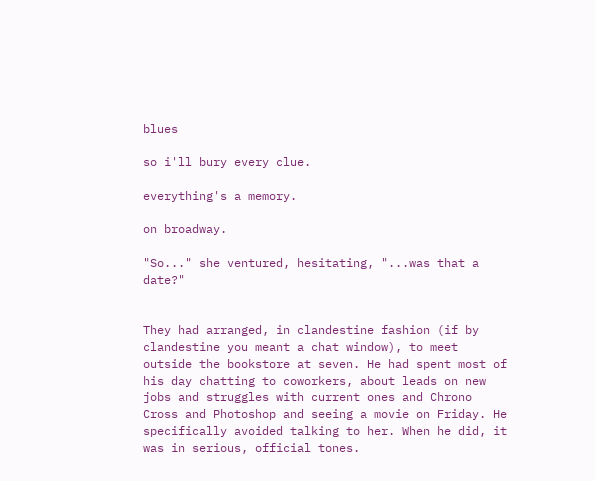blues

so i'll bury every clue.

everything's a memory.

on broadway.

"So..." she ventured, hesitating, "...was that a date?"


They had arranged, in clandestine fashion (if by clandestine you meant a chat window), to meet outside the bookstore at seven. He had spent most of his day chatting to coworkers, about leads on new jobs and struggles with current ones and Chrono Cross and Photoshop and seeing a movie on Friday. He specifically avoided talking to her. When he did, it was in serious, official tones.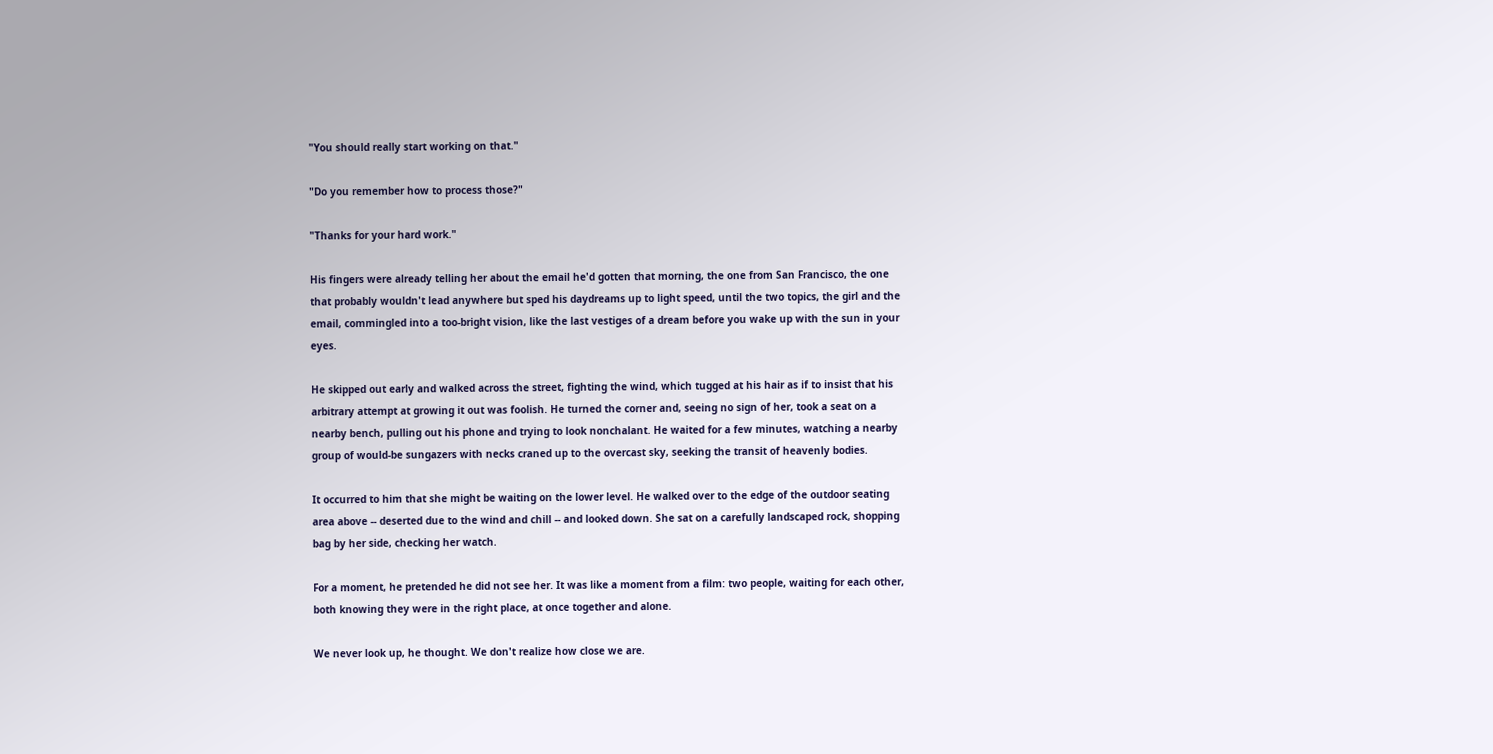"You should really start working on that."

"Do you remember how to process those?"

"Thanks for your hard work."

His fingers were already telling her about the email he'd gotten that morning, the one from San Francisco, the one that probably wouldn't lead anywhere but sped his daydreams up to light speed, until the two topics, the girl and the email, commingled into a too-bright vision, like the last vestiges of a dream before you wake up with the sun in your eyes.

He skipped out early and walked across the street, fighting the wind, which tugged at his hair as if to insist that his arbitrary attempt at growing it out was foolish. He turned the corner and, seeing no sign of her, took a seat on a nearby bench, pulling out his phone and trying to look nonchalant. He waited for a few minutes, watching a nearby group of would-be sungazers with necks craned up to the overcast sky, seeking the transit of heavenly bodies.

It occurred to him that she might be waiting on the lower level. He walked over to the edge of the outdoor seating area above -- deserted due to the wind and chill -- and looked down. She sat on a carefully landscaped rock, shopping bag by her side, checking her watch.

For a moment, he pretended he did not see her. It was like a moment from a film: two people, waiting for each other, both knowing they were in the right place, at once together and alone.

We never look up, he thought. We don't realize how close we are.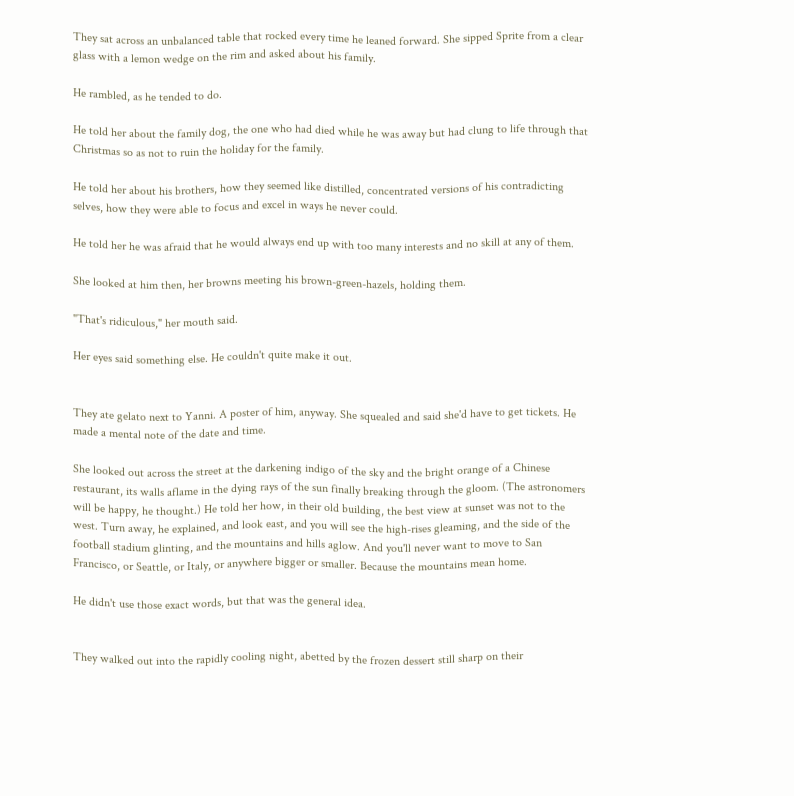They sat across an unbalanced table that rocked every time he leaned forward. She sipped Sprite from a clear glass with a lemon wedge on the rim and asked about his family.

He rambled, as he tended to do.

He told her about the family dog, the one who had died while he was away but had clung to life through that Christmas so as not to ruin the holiday for the family.

He told her about his brothers, how they seemed like distilled, concentrated versions of his contradicting selves, how they were able to focus and excel in ways he never could.

He told her he was afraid that he would always end up with too many interests and no skill at any of them.

She looked at him then, her browns meeting his brown-green-hazels, holding them.

"That's ridiculous," her mouth said.

Her eyes said something else. He couldn't quite make it out.


They ate gelato next to Yanni. A poster of him, anyway. She squealed and said she'd have to get tickets. He made a mental note of the date and time.

She looked out across the street at the darkening indigo of the sky and the bright orange of a Chinese restaurant, its walls aflame in the dying rays of the sun finally breaking through the gloom. (The astronomers will be happy, he thought.) He told her how, in their old building, the best view at sunset was not to the west. Turn away, he explained, and look east, and you will see the high-rises gleaming, and the side of the football stadium glinting, and the mountains and hills aglow. And you'll never want to move to San Francisco, or Seattle, or Italy, or anywhere bigger or smaller. Because the mountains mean home.

He didn't use those exact words, but that was the general idea.


They walked out into the rapidly cooling night, abetted by the frozen dessert still sharp on their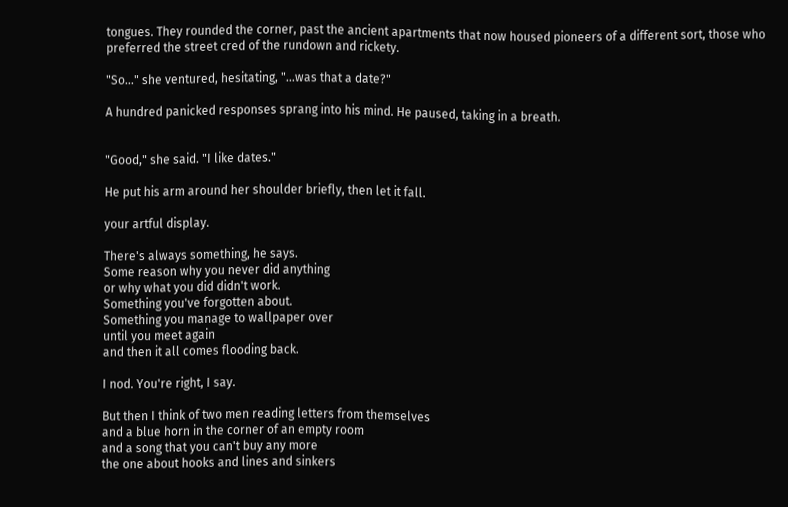tongues. They rounded the corner, past the ancient apartments that now housed pioneers of a different sort, those who preferred the street cred of the rundown and rickety.

"So..." she ventured, hesitating, "...was that a date?"

A hundred panicked responses sprang into his mind. He paused, taking in a breath.


"Good," she said. "I like dates."

He put his arm around her shoulder briefly, then let it fall.

your artful display.

There's always something, he says.
Some reason why you never did anything
or why what you did didn't work.
Something you've forgotten about.
Something you manage to wallpaper over
until you meet again
and then it all comes flooding back.

I nod. You're right, I say.

But then I think of two men reading letters from themselves
and a blue horn in the corner of an empty room
and a song that you can't buy any more
the one about hooks and lines and sinkers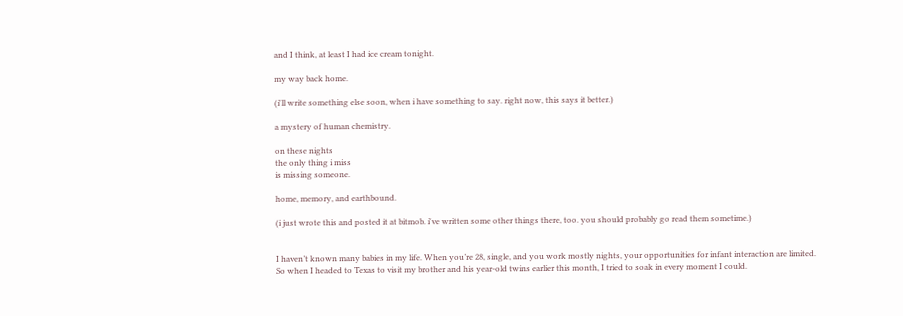and I think, at least I had ice cream tonight.

my way back home.

(i'll write something else soon, when i have something to say. right now, this says it better.)

a mystery of human chemistry.

on these nights
the only thing i miss
is missing someone.

home, memory, and earthbound.

(i just wrote this and posted it at bitmob. i've written some other things there, too. you should probably go read them sometime.)


I haven’t known many babies in my life. When you’re 28, single, and you work mostly nights, your opportunities for infant interaction are limited. So when I headed to Texas to visit my brother and his year-old twins earlier this month, I tried to soak in every moment I could.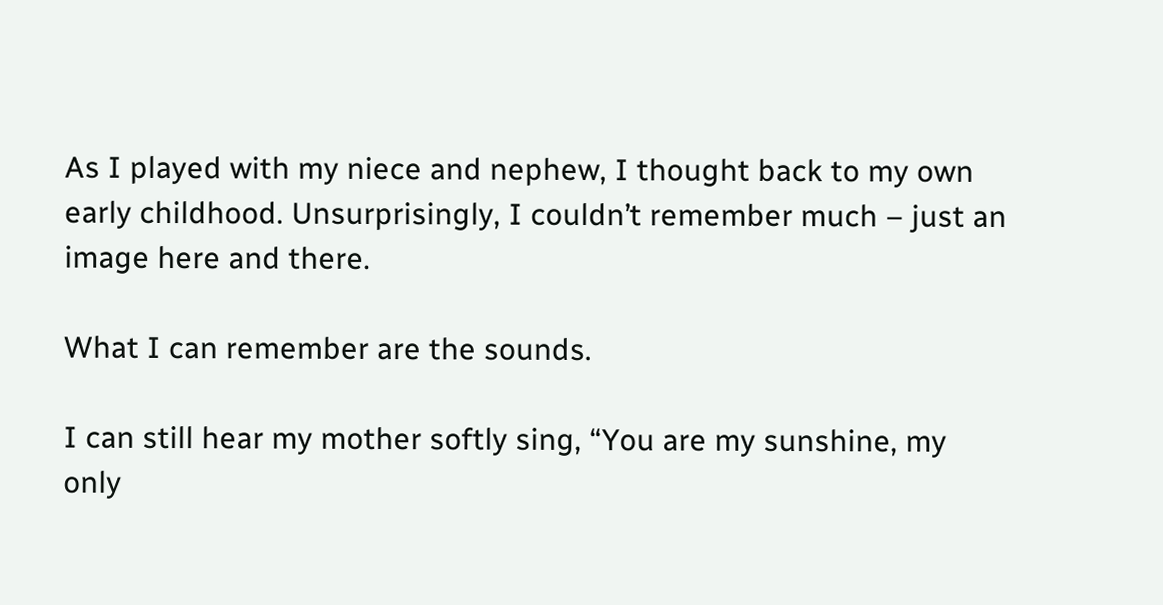As I played with my niece and nephew, I thought back to my own early childhood. Unsurprisingly, I couldn’t remember much – just an image here and there.

What I can remember are the sounds.

I can still hear my mother softly sing, “You are my sunshine, my only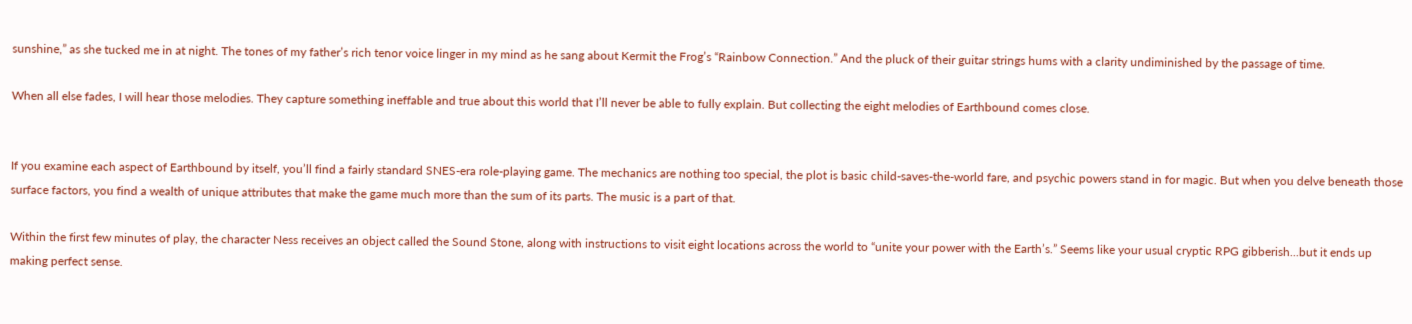sunshine,” as she tucked me in at night. The tones of my father’s rich tenor voice linger in my mind as he sang about Kermit the Frog’s “Rainbow Connection.” And the pluck of their guitar strings hums with a clarity undiminished by the passage of time.

When all else fades, I will hear those melodies. They capture something ineffable and true about this world that I’ll never be able to fully explain. But collecting the eight melodies of Earthbound comes close.


If you examine each aspect of Earthbound by itself, you’ll find a fairly standard SNES-era role-playing game. The mechanics are nothing too special, the plot is basic child-saves-the-world fare, and psychic powers stand in for magic. But when you delve beneath those surface factors, you find a wealth of unique attributes that make the game much more than the sum of its parts. The music is a part of that.

Within the first few minutes of play, the character Ness receives an object called the Sound Stone, along with instructions to visit eight locations across the world to “unite your power with the Earth’s.” Seems like your usual cryptic RPG gibberish...but it ends up making perfect sense.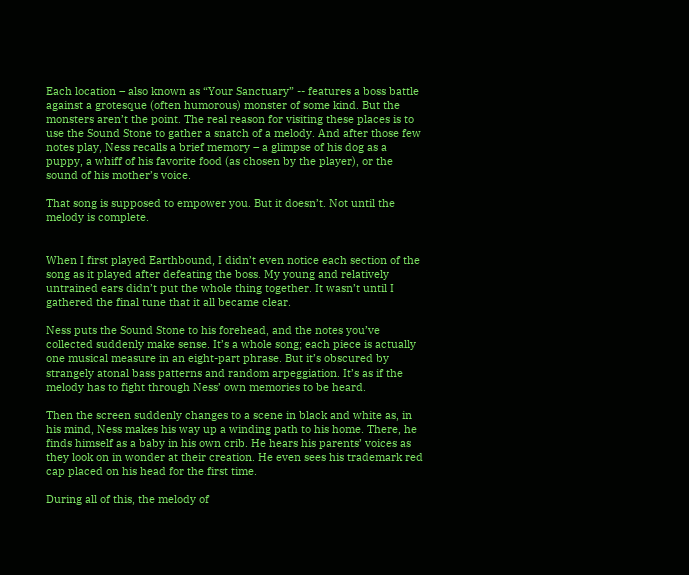Each location – also known as “Your Sanctuary” -- features a boss battle against a grotesque (often humorous) monster of some kind. But the monsters aren’t the point. The real reason for visiting these places is to use the Sound Stone to gather a snatch of a melody. And after those few notes play, Ness recalls a brief memory – a glimpse of his dog as a puppy, a whiff of his favorite food (as chosen by the player), or the sound of his mother’s voice.

That song is supposed to empower you. But it doesn’t. Not until the melody is complete.


When I first played Earthbound, I didn’t even notice each section of the song as it played after defeating the boss. My young and relatively untrained ears didn’t put the whole thing together. It wasn’t until I gathered the final tune that it all became clear.

Ness puts the Sound Stone to his forehead, and the notes you’ve collected suddenly make sense. It’s a whole song; each piece is actually one musical measure in an eight-part phrase. But it’s obscured by strangely atonal bass patterns and random arpeggiation. It’s as if the melody has to fight through Ness’ own memories to be heard.

Then the screen suddenly changes to a scene in black and white as, in his mind, Ness makes his way up a winding path to his home. There, he finds himself as a baby in his own crib. He hears his parents’ voices as they look on in wonder at their creation. He even sees his trademark red cap placed on his head for the first time.

During all of this, the melody of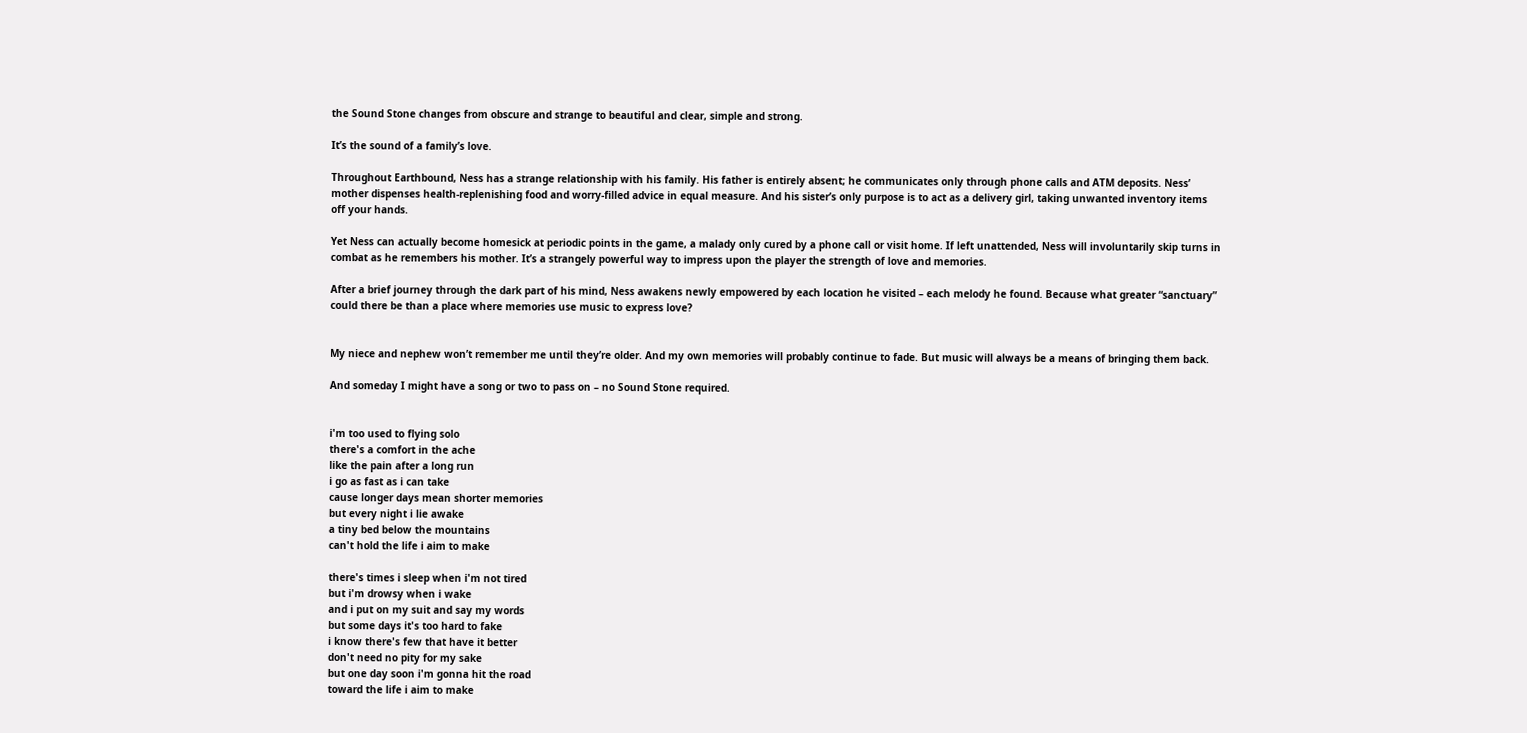the Sound Stone changes from obscure and strange to beautiful and clear, simple and strong.

It’s the sound of a family’s love.

Throughout Earthbound, Ness has a strange relationship with his family. His father is entirely absent; he communicates only through phone calls and ATM deposits. Ness’ mother dispenses health-replenishing food and worry-filled advice in equal measure. And his sister’s only purpose is to act as a delivery girl, taking unwanted inventory items off your hands.

Yet Ness can actually become homesick at periodic points in the game, a malady only cured by a phone call or visit home. If left unattended, Ness will involuntarily skip turns in combat as he remembers his mother. It’s a strangely powerful way to impress upon the player the strength of love and memories.

After a brief journey through the dark part of his mind, Ness awakens newly empowered by each location he visited – each melody he found. Because what greater “sanctuary” could there be than a place where memories use music to express love?


My niece and nephew won’t remember me until they’re older. And my own memories will probably continue to fade. But music will always be a means of bringing them back.

And someday I might have a song or two to pass on – no Sound Stone required.


i'm too used to flying solo
there's a comfort in the ache
like the pain after a long run
i go as fast as i can take
cause longer days mean shorter memories
but every night i lie awake
a tiny bed below the mountains
can't hold the life i aim to make

there's times i sleep when i'm not tired
but i'm drowsy when i wake
and i put on my suit and say my words
but some days it's too hard to fake
i know there's few that have it better
don't need no pity for my sake
but one day soon i'm gonna hit the road
toward the life i aim to make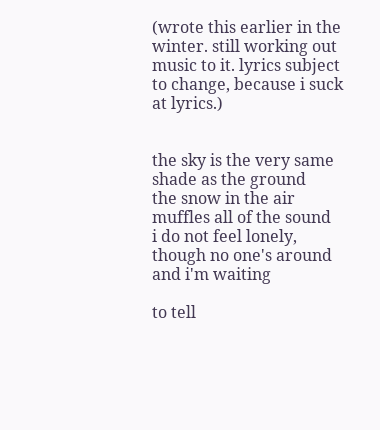(wrote this earlier in the winter. still working out music to it. lyrics subject to change, because i suck at lyrics.)


the sky is the very same shade as the ground
the snow in the air muffles all of the sound
i do not feel lonely, though no one's around
and i'm waiting

to tell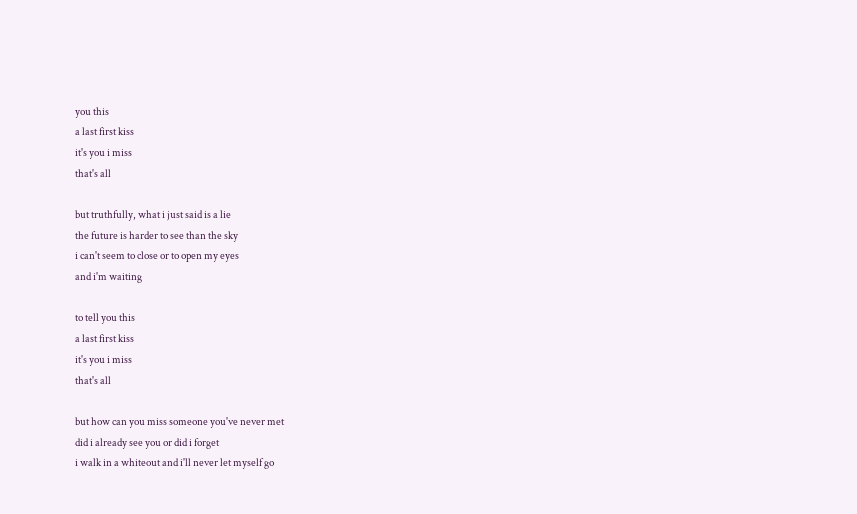you this
a last first kiss
it's you i miss
that's all

but truthfully, what i just said is a lie
the future is harder to see than the sky
i can't seem to close or to open my eyes
and i'm waiting

to tell you this
a last first kiss
it's you i miss
that's all

but how can you miss someone you've never met
did i already see you or did i forget
i walk in a whiteout and i'll never let myself go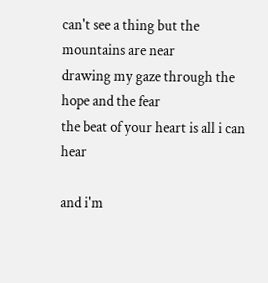can't see a thing but the mountains are near
drawing my gaze through the hope and the fear
the beat of your heart is all i can hear

and i'm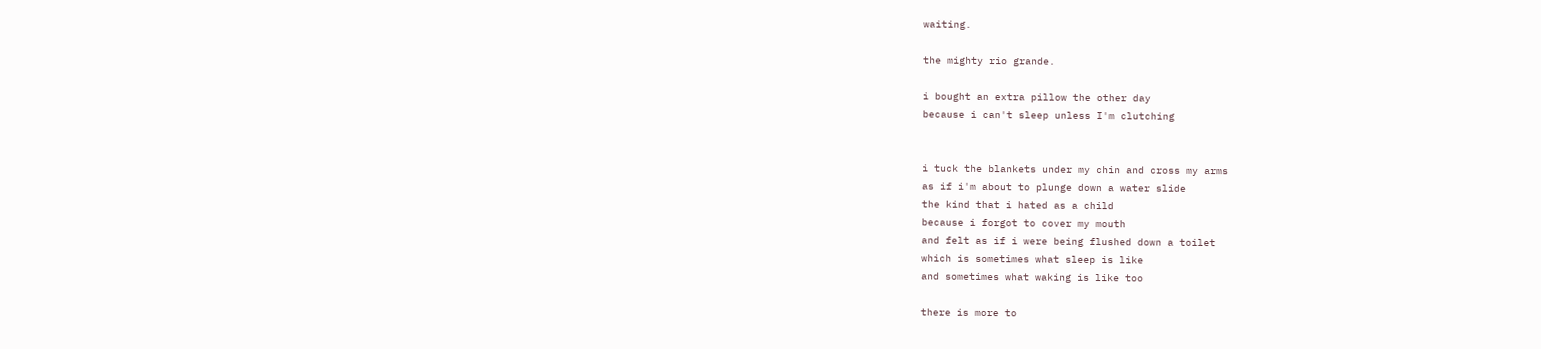waiting.

the mighty rio grande.

i bought an extra pillow the other day
because i can't sleep unless I'm clutching


i tuck the blankets under my chin and cross my arms
as if i'm about to plunge down a water slide
the kind that i hated as a child
because i forgot to cover my mouth
and felt as if i were being flushed down a toilet
which is sometimes what sleep is like
and sometimes what waking is like too

there is more to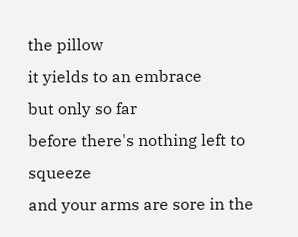the pillow
it yields to an embrace
but only so far
before there's nothing left to squeeze
and your arms are sore in the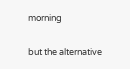morning

but the alternative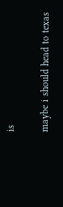is

maybe i should head to texas